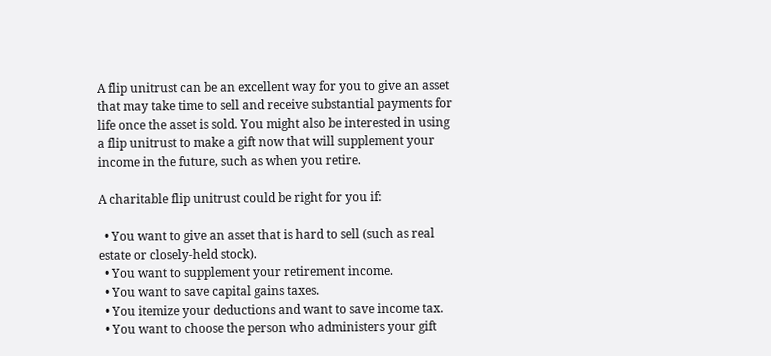A flip unitrust can be an excellent way for you to give an asset that may take time to sell and receive substantial payments for life once the asset is sold. You might also be interested in using a flip unitrust to make a gift now that will supplement your income in the future, such as when you retire.

A charitable flip unitrust could be right for you if:

  • You want to give an asset that is hard to sell (such as real estate or closely-held stock).
  • You want to supplement your retirement income.
  • You want to save capital gains taxes.
  • You itemize your deductions and want to save income tax.
  • You want to choose the person who administers your gift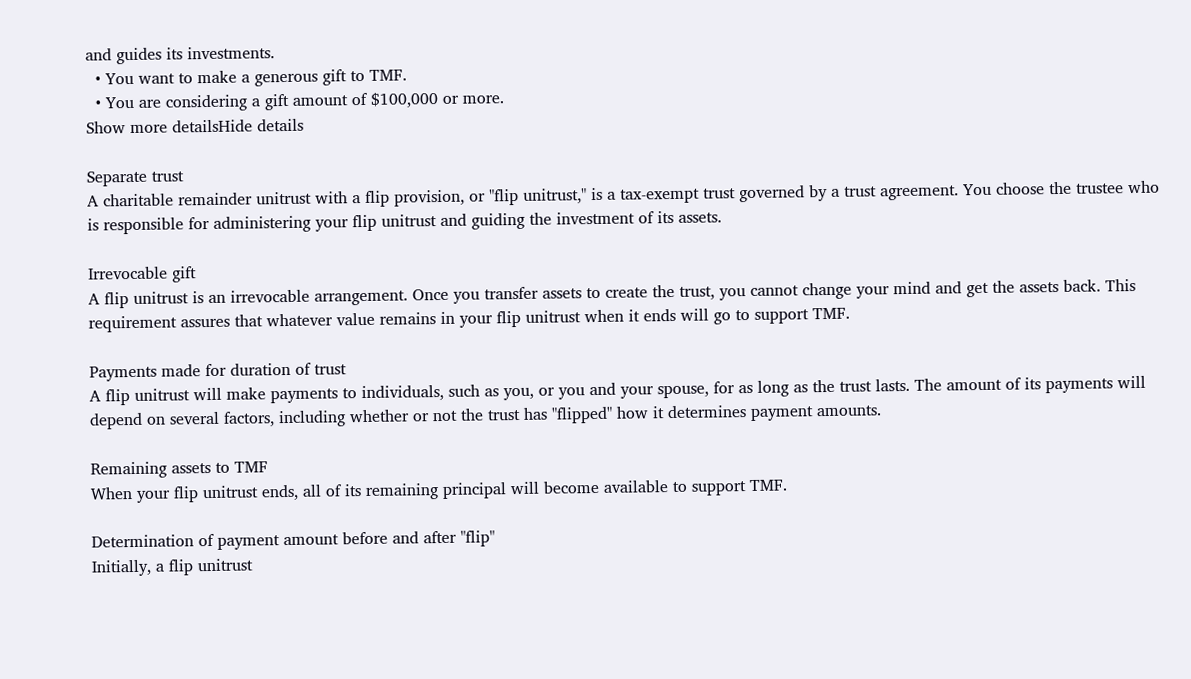and guides its investments.
  • You want to make a generous gift to TMF.
  • You are considering a gift amount of $100,000 or more.
Show more detailsHide details

Separate trust
A charitable remainder unitrust with a flip provision, or "flip unitrust," is a tax-exempt trust governed by a trust agreement. You choose the trustee who is responsible for administering your flip unitrust and guiding the investment of its assets.

Irrevocable gift
A flip unitrust is an irrevocable arrangement. Once you transfer assets to create the trust, you cannot change your mind and get the assets back. This requirement assures that whatever value remains in your flip unitrust when it ends will go to support TMF.

Payments made for duration of trust
A flip unitrust will make payments to individuals, such as you, or you and your spouse, for as long as the trust lasts. The amount of its payments will depend on several factors, including whether or not the trust has "flipped" how it determines payment amounts.

Remaining assets to TMF
When your flip unitrust ends, all of its remaining principal will become available to support TMF.

Determination of payment amount before and after "flip"
Initially, a flip unitrust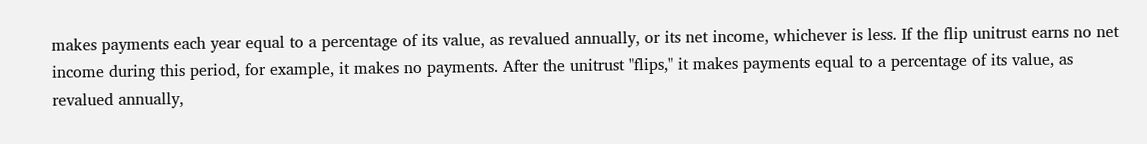makes payments each year equal to a percentage of its value, as revalued annually, or its net income, whichever is less. If the flip unitrust earns no net income during this period, for example, it makes no payments. After the unitrust "flips," it makes payments equal to a percentage of its value, as revalued annually,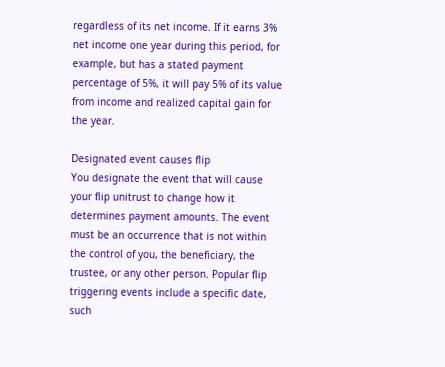regardless of its net income. If it earns 3% net income one year during this period, for example, but has a stated payment percentage of 5%, it will pay 5% of its value from income and realized capital gain for the year.

Designated event causes flip
You designate the event that will cause your flip unitrust to change how it determines payment amounts. The event must be an occurrence that is not within the control of you, the beneficiary, the trustee, or any other person. Popular flip triggering events include a specific date, such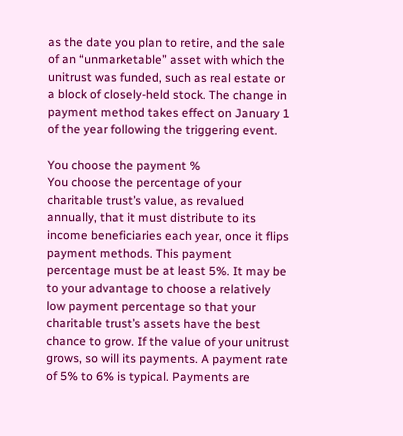as the date you plan to retire, and the sale of an “unmarketable” asset with which the unitrust was funded, such as real estate or a block of closely-held stock. The change in payment method takes effect on January 1 of the year following the triggering event.

You choose the payment %
You choose the percentage of your charitable trust’s value, as revalued annually, that it must distribute to its income beneficiaries each year, once it flips payment methods. This payment percentage must be at least 5%. It may be to your advantage to choose a relatively low payment percentage so that your charitable trust’s assets have the best chance to grow. If the value of your unitrust grows, so will its payments. A payment rate of 5% to 6% is typical. Payments are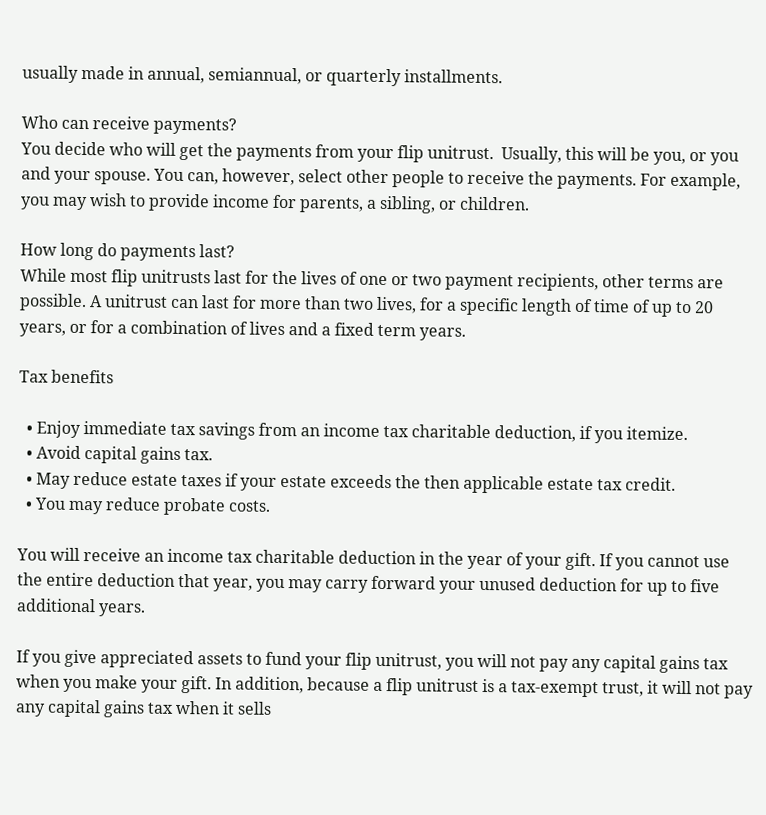usually made in annual, semiannual, or quarterly installments.

Who can receive payments?
You decide who will get the payments from your flip unitrust.  Usually, this will be you, or you and your spouse. You can, however, select other people to receive the payments. For example, you may wish to provide income for parents, a sibling, or children.

How long do payments last?
While most flip unitrusts last for the lives of one or two payment recipients, other terms are possible. A unitrust can last for more than two lives, for a specific length of time of up to 20 years, or for a combination of lives and a fixed term years.

Tax benefits

  • Enjoy immediate tax savings from an income tax charitable deduction, if you itemize.
  • Avoid capital gains tax.
  • May reduce estate taxes if your estate exceeds the then applicable estate tax credit.
  • You may reduce probate costs.

You will receive an income tax charitable deduction in the year of your gift. If you cannot use the entire deduction that year, you may carry forward your unused deduction for up to five additional years.

If you give appreciated assets to fund your flip unitrust, you will not pay any capital gains tax when you make your gift. In addition, because a flip unitrust is a tax-exempt trust, it will not pay any capital gains tax when it sells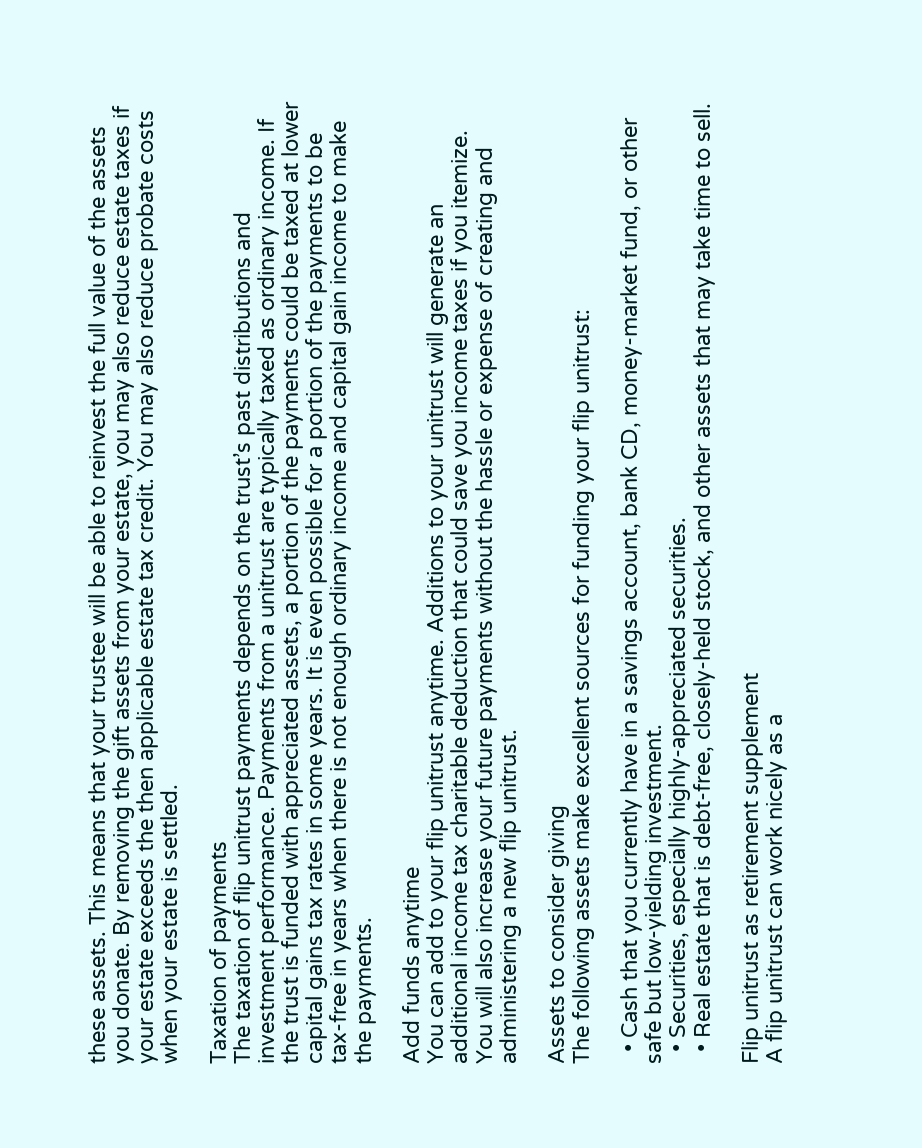these assets. This means that your trustee will be able to reinvest the full value of the assets you donate. By removing the gift assets from your estate, you may also reduce estate taxes if your estate exceeds the then applicable estate tax credit. You may also reduce probate costs when your estate is settled.

Taxation of payments
The taxation of flip unitrust payments depends on the trust’s past distributions and investment performance. Payments from a unitrust are typically taxed as ordinary income. If the trust is funded with appreciated assets, a portion of the payments could be taxed at lower capital gains tax rates in some years. It is even possible for a portion of the payments to be tax-free in years when there is not enough ordinary income and capital gain income to make the payments.

Add funds anytime
You can add to your flip unitrust anytime. Additions to your unitrust will generate an additional income tax charitable deduction that could save you income taxes if you itemize. You will also increase your future payments without the hassle or expense of creating and administering a new flip unitrust.

Assets to consider giving
The following assets make excellent sources for funding your flip unitrust:

  • Cash that you currently have in a savings account, bank CD, money-market fund, or other safe but low-yielding investment.
  • Securities, especially highly-appreciated securities.
  • Real estate that is debt-free, closely-held stock, and other assets that may take time to sell.

Flip unitrust as retirement supplement
A flip unitrust can work nicely as a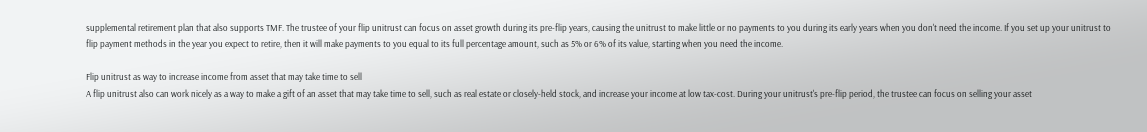supplemental retirement plan that also supports TMF. The trustee of your flip unitrust can focus on asset growth during its pre-flip years, causing the unitrust to make little or no payments to you during its early years when you don't need the income. If you set up your unitrust to flip payment methods in the year you expect to retire, then it will make payments to you equal to its full percentage amount, such as 5% or 6% of its value, starting when you need the income.

Flip unitrust as way to increase income from asset that may take time to sell
A flip unitrust also can work nicely as a way to make a gift of an asset that may take time to sell, such as real estate or closely-held stock, and increase your income at low tax-cost. During your unitrust's pre-flip period, the trustee can focus on selling your asset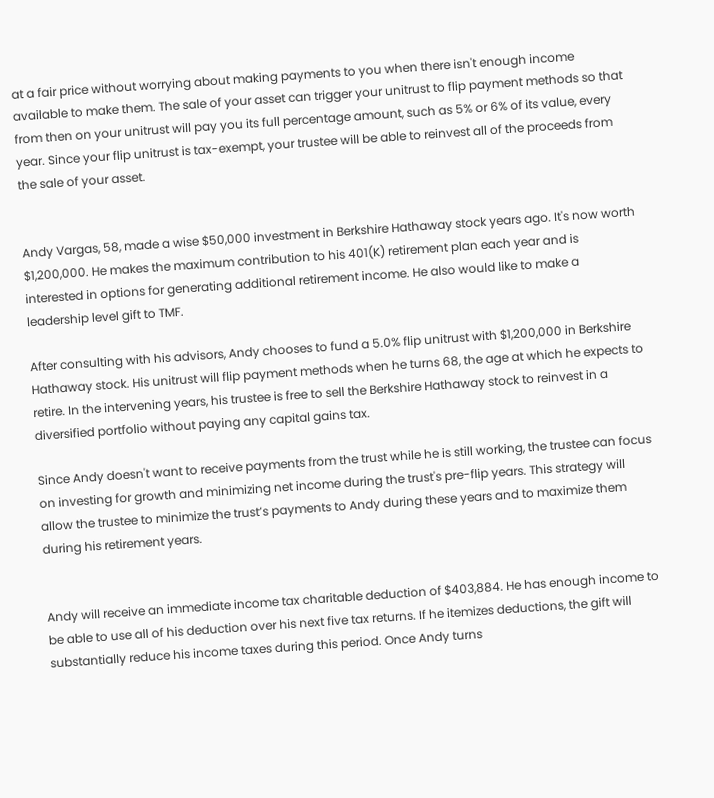at a fair price without worrying about making payments to you when there isn't enough income available to make them. The sale of your asset can trigger your unitrust to flip payment methods so that from then on your unitrust will pay you its full percentage amount, such as 5% or 6% of its value, every year. Since your flip unitrust is tax-exempt, your trustee will be able to reinvest all of the proceeds from the sale of your asset.


Andy Vargas, 58, made a wise $50,000 investment in Berkshire Hathaway stock years ago. It's now worth $1,200,000. He makes the maximum contribution to his 401(K) retirement plan each year and is interested in options for generating additional retirement income. He also would like to make a leadership level gift to TMF.

After consulting with his advisors, Andy chooses to fund a 5.0% flip unitrust with $1,200,000 in Berkshire Hathaway stock. His unitrust will flip payment methods when he turns 68, the age at which he expects to retire. In the intervening years, his trustee is free to sell the Berkshire Hathaway stock to reinvest in a diversified portfolio without paying any capital gains tax.

Since Andy doesn't want to receive payments from the trust while he is still working, the trustee can focus on investing for growth and minimizing net income during the trust's pre-flip years. This strategy will allow the trustee to minimize the trust’s payments to Andy during these years and to maximize them during his retirement years.


Andy will receive an immediate income tax charitable deduction of $403,884. He has enough income to be able to use all of his deduction over his next five tax returns. If he itemizes deductions, the gift will substantially reduce his income taxes during this period. Once Andy turns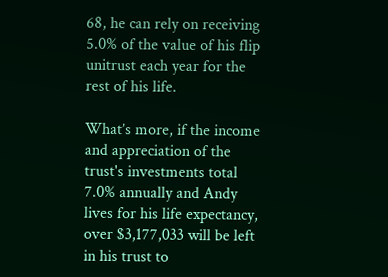68, he can rely on receiving 5.0% of the value of his flip unitrust each year for the rest of his life.

What’s more, if the income and appreciation of the trust's investments total 7.0% annually and Andy lives for his life expectancy, over $3,177,033 will be left in his trust to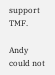support TMF.

Andy could not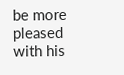be more pleased with his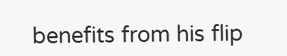benefits from his flip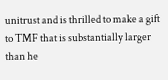unitrust and is thrilled to make a gift to TMF that is substantially larger than he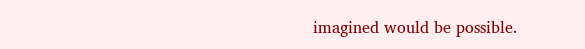imagined would be possible.